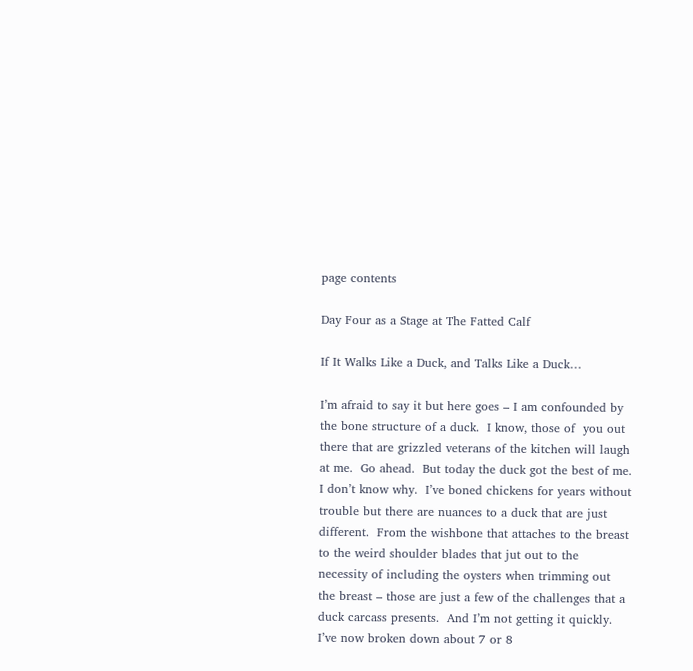page contents

Day Four as a Stage at The Fatted Calf

If It Walks Like a Duck, and Talks Like a Duck…

I’m afraid to say it but here goes – I am confounded by the bone structure of a duck.  I know, those of  you out there that are grizzled veterans of the kitchen will laugh at me.  Go ahead.  But today the duck got the best of me.  I don’t know why.  I’ve boned chickens for years without trouble but there are nuances to a duck that are just different.  From the wishbone that attaches to the breast to the weird shoulder blades that jut out to the necessity of including the oysters when trimming out the breast – those are just a few of the challenges that a duck carcass presents.  And I’m not getting it quickly.  I’ve now broken down about 7 or 8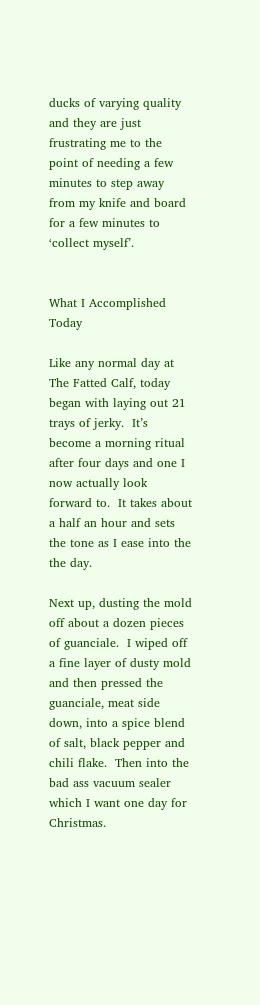ducks of varying quality and they are just frustrating me to the point of needing a few minutes to step away from my knife and board for a few minutes to ‘collect myself’.


What I Accomplished Today

Like any normal day at The Fatted Calf, today began with laying out 21 trays of jerky.  It’s become a morning ritual after four days and one I now actually look forward to.  It takes about a half an hour and sets the tone as I ease into the the day.

Next up, dusting the mold off about a dozen pieces of guanciale.  I wiped off a fine layer of dusty mold and then pressed the guanciale, meat side down, into a spice blend of salt, black pepper and chili flake.  Then into the bad ass vacuum sealer which I want one day for Christmas.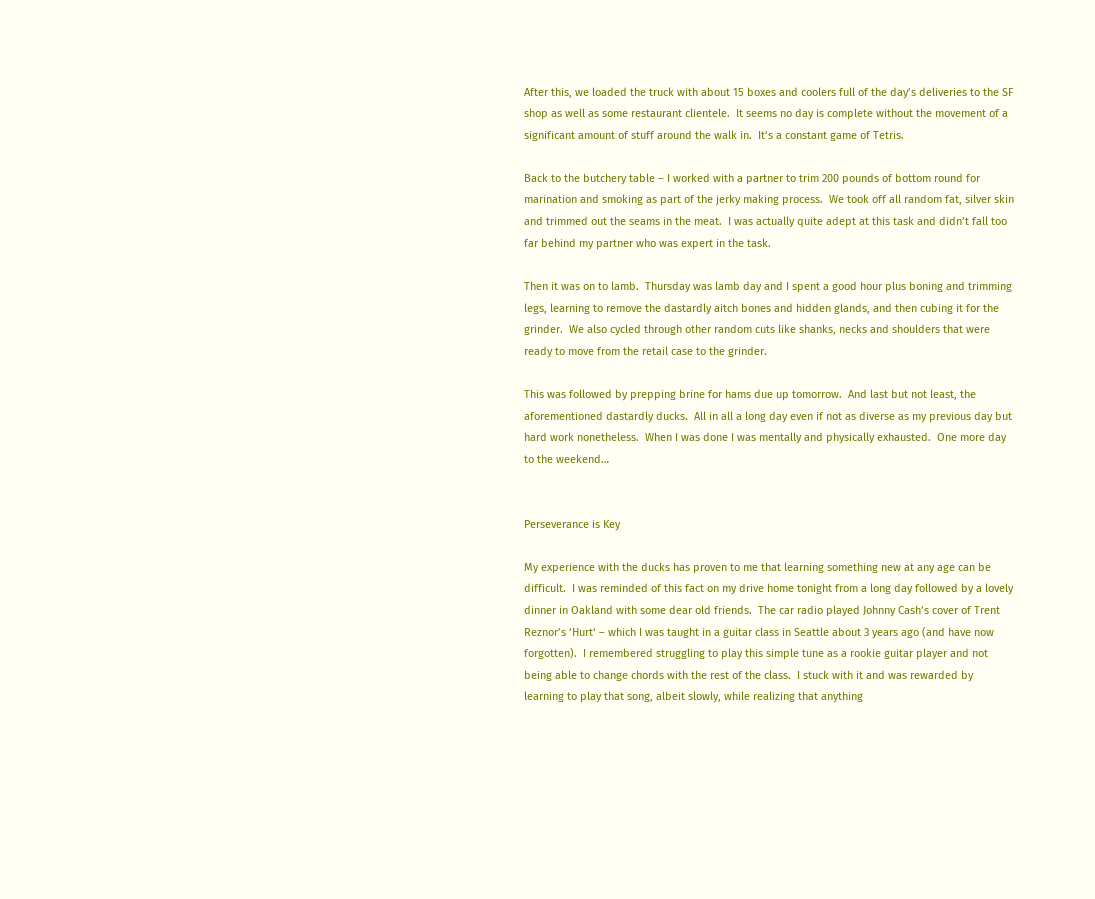After this, we loaded the truck with about 15 boxes and coolers full of the day’s deliveries to the SF shop as well as some restaurant clientele.  It seems no day is complete without the movement of a significant amount of stuff around the walk in.  It’s a constant game of Tetris.

Back to the butchery table – I worked with a partner to trim 200 pounds of bottom round for marination and smoking as part of the jerky making process.  We took off all random fat, silver skin and trimmed out the seams in the meat.  I was actually quite adept at this task and didn’t fall too far behind my partner who was expert in the task.

Then it was on to lamb.  Thursday was lamb day and I spent a good hour plus boning and trimming legs, learning to remove the dastardly aitch bones and hidden glands, and then cubing it for the grinder.  We also cycled through other random cuts like shanks, necks and shoulders that were ready to move from the retail case to the grinder.

This was followed by prepping brine for hams due up tomorrow.  And last but not least, the aforementioned dastardly ducks.  All in all a long day even if not as diverse as my previous day but hard work nonetheless.  When I was done I was mentally and physically exhausted.  One more day to the weekend…


Perseverance is Key

My experience with the ducks has proven to me that learning something new at any age can be difficult.  I was reminded of this fact on my drive home tonight from a long day followed by a lovely dinner in Oakland with some dear old friends.  The car radio played Johnny Cash’s cover of Trent Reznor’s ‘Hurt‘ – which I was taught in a guitar class in Seattle about 3 years ago (and have now forgotten).  I remembered struggling to play this simple tune as a rookie guitar player and not being able to change chords with the rest of the class.  I stuck with it and was rewarded by learning to play that song, albeit slowly, while realizing that anything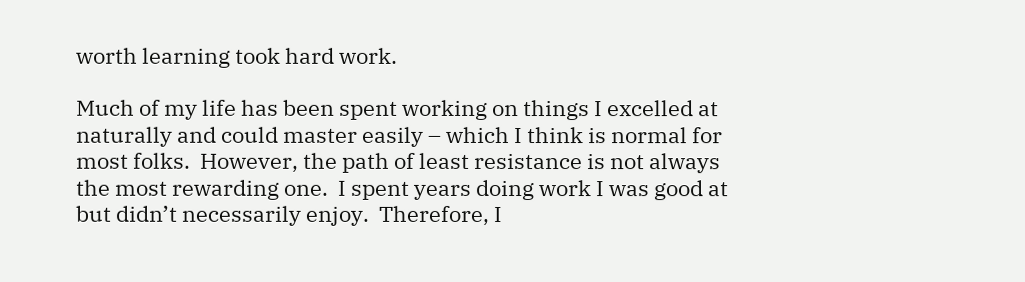worth learning took hard work.

Much of my life has been spent working on things I excelled at naturally and could master easily – which I think is normal for most folks.  However, the path of least resistance is not always the most rewarding one.  I spent years doing work I was good at but didn’t necessarily enjoy.  Therefore, I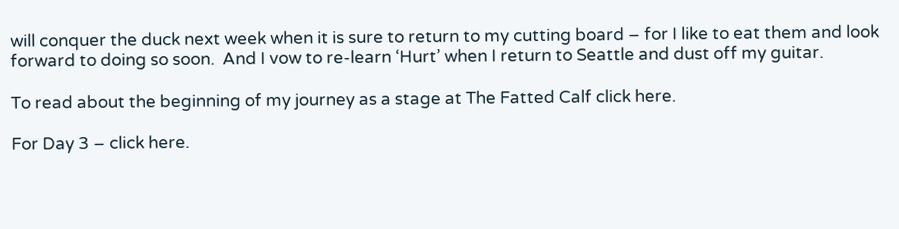will conquer the duck next week when it is sure to return to my cutting board – for I like to eat them and look forward to doing so soon.  And I vow to re-learn ‘Hurt’ when I return to Seattle and dust off my guitar.

To read about the beginning of my journey as a stage at The Fatted Calf click here.

For Day 3 – click here.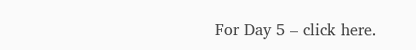For Day 5 – click here.